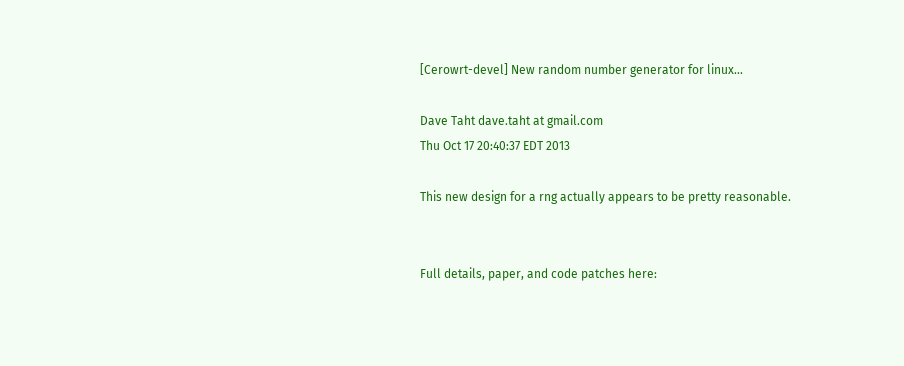[Cerowrt-devel] New random number generator for linux...

Dave Taht dave.taht at gmail.com
Thu Oct 17 20:40:37 EDT 2013

This new design for a rng actually appears to be pretty reasonable.


Full details, paper, and code patches here: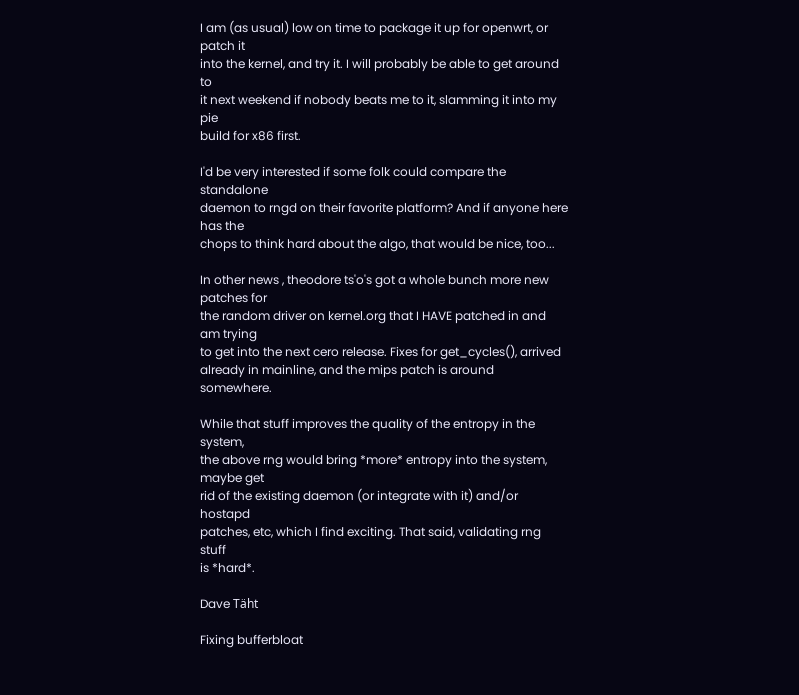I am (as usual) low on time to package it up for openwrt, or patch it
into the kernel, and try it. I will probably be able to get around to
it next weekend if nobody beats me to it, slamming it into my pie
build for x86 first.

I'd be very interested if some folk could compare the standalone
daemon to rngd on their favorite platform? And if anyone here has the
chops to think hard about the algo, that would be nice, too...

In other news , theodore ts'o's got a whole bunch more new patches for
the random driver on kernel.org that I HAVE patched in and am trying
to get into the next cero release. Fixes for get_cycles(), arrived
already in mainline, and the mips patch is around somewhere.

While that stuff improves the quality of the entropy in the system,
the above rng would bring *more* entropy into the system, maybe get
rid of the existing daemon (or integrate with it) and/or hostapd
patches, etc, which I find exciting. That said, validating rng stuff
is *hard*.

Dave Täht

Fixing bufferbloat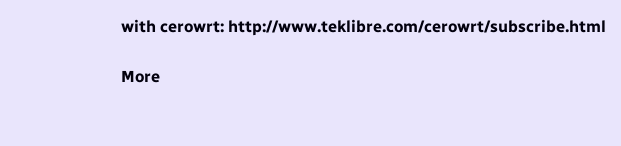with cerowrt: http://www.teklibre.com/cerowrt/subscribe.html

More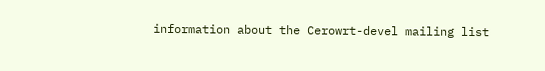information about the Cerowrt-devel mailing list